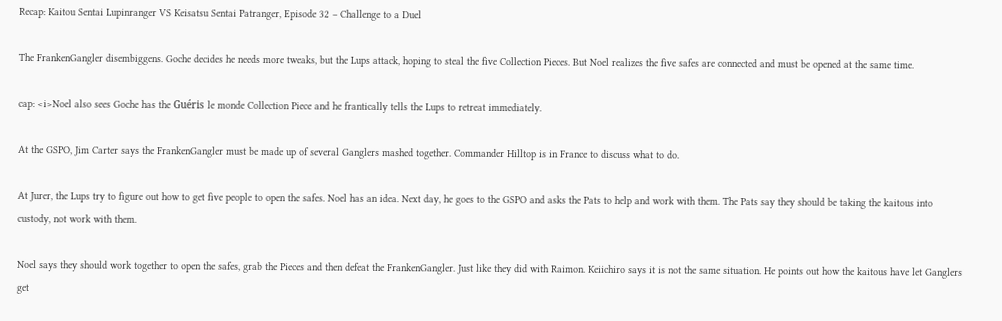Recap: Kaitou Sentai Lupinranger VS Keisatsu Sentai Patranger, Episode 32 – Challenge to a Duel

The FrankenGangler disembiggens. Goche decides he needs more tweaks, but the Lups attack, hoping to steal the five Collection Pieces. But Noel realizes the five safes are connected and must be opened at the same time.

cap: <i>Noel also sees Goche has the Guéris le monde Collection Piece and he frantically tells the Lups to retreat immediately.

At the GSPO, Jim Carter says the FrankenGangler must be made up of several Ganglers mashed together. Commander Hilltop is in France to discuss what to do.

At Jurer, the Lups try to figure out how to get five people to open the safes. Noel has an idea. Next day, he goes to the GSPO and asks the Pats to help and work with them. The Pats say they should be taking the kaitous into custody, not work with them.

Noel says they should work together to open the safes, grab the Pieces and then defeat the FrankenGangler. Just like they did with Raimon. Keiichiro says it is not the same situation. He points out how the kaitous have let Ganglers get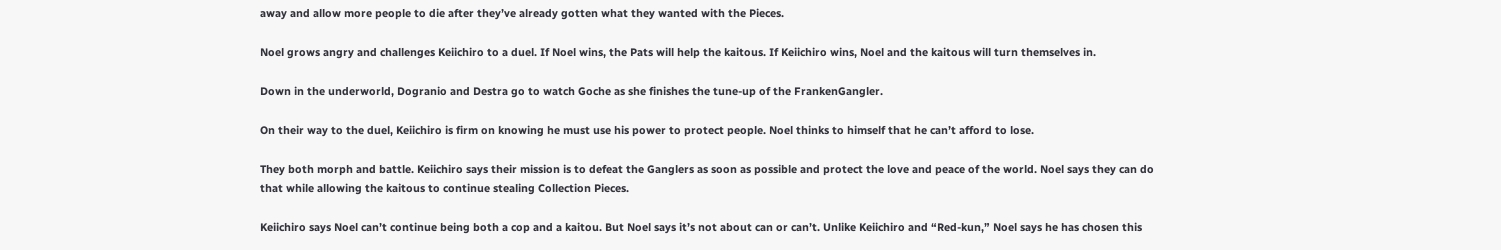away and allow more people to die after they’ve already gotten what they wanted with the Pieces.

Noel grows angry and challenges Keiichiro to a duel. If Noel wins, the Pats will help the kaitous. If Keiichiro wins, Noel and the kaitous will turn themselves in.

Down in the underworld, Dogranio and Destra go to watch Goche as she finishes the tune-up of the FrankenGangler.

On their way to the duel, Keiichiro is firm on knowing he must use his power to protect people. Noel thinks to himself that he can’t afford to lose.

They both morph and battle. Keiichiro says their mission is to defeat the Ganglers as soon as possible and protect the love and peace of the world. Noel says they can do that while allowing the kaitous to continue stealing Collection Pieces.

Keiichiro says Noel can’t continue being both a cop and a kaitou. But Noel says it’s not about can or can’t. Unlike Keiichiro and “Red-kun,” Noel says he has chosen this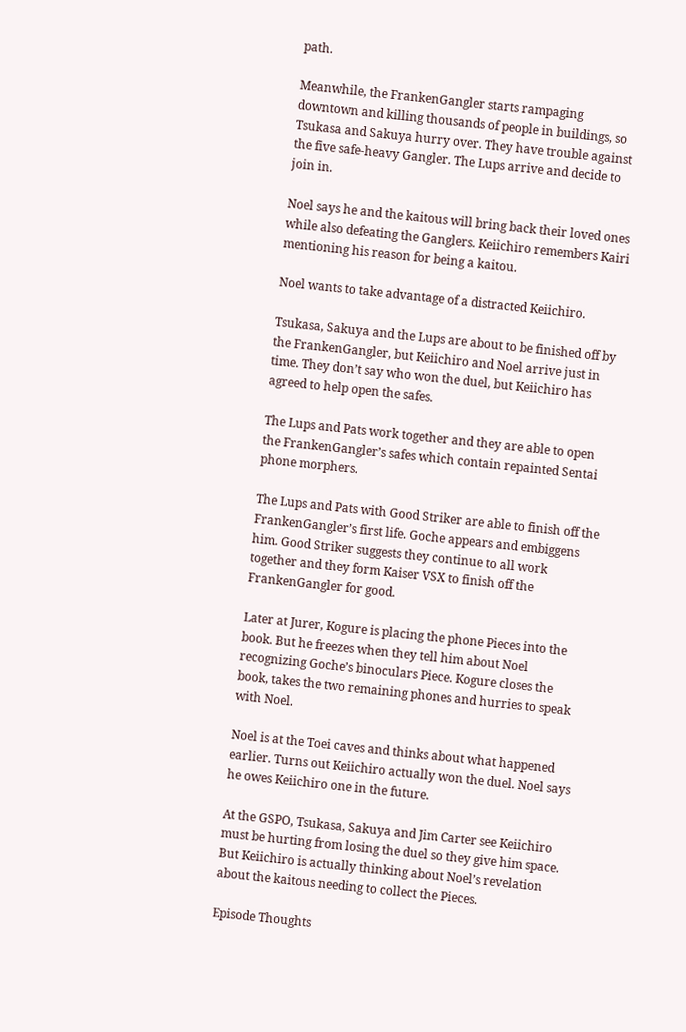path.

Meanwhile, the FrankenGangler starts rampaging downtown and killing thousands of people in buildings, so Tsukasa and Sakuya hurry over. They have trouble against the five safe-heavy Gangler. The Lups arrive and decide to join in.

Noel says he and the kaitous will bring back their loved ones while also defeating the Ganglers. Keiichiro remembers Kairi mentioning his reason for being a kaitou.

Noel wants to take advantage of a distracted Keiichiro.

Tsukasa, Sakuya and the Lups are about to be finished off by the FrankenGangler, but Keiichiro and Noel arrive just in time. They don’t say who won the duel, but Keiichiro has agreed to help open the safes.

The Lups and Pats work together and they are able to open the FrankenGangler’s safes which contain repainted Sentai phone morphers.

The Lups and Pats with Good Striker are able to finish off the FrankenGangler’s first life. Goche appears and embiggens him. Good Striker suggests they continue to all work together and they form Kaiser VSX to finish off the FrankenGangler for good.

Later at Jurer, Kogure is placing the phone Pieces into the book. But he freezes when they tell him about Noel recognizing Goche’s binoculars Piece. Kogure closes the book, takes the two remaining phones and hurries to speak with Noel.

Noel is at the Toei caves and thinks about what happened earlier. Turns out Keiichiro actually won the duel. Noel says he owes Keiichiro one in the future.

At the GSPO, Tsukasa, Sakuya and Jim Carter see Keiichiro must be hurting from losing the duel so they give him space. But Keiichiro is actually thinking about Noel’s revelation about the kaitous needing to collect the Pieces.

Episode Thoughts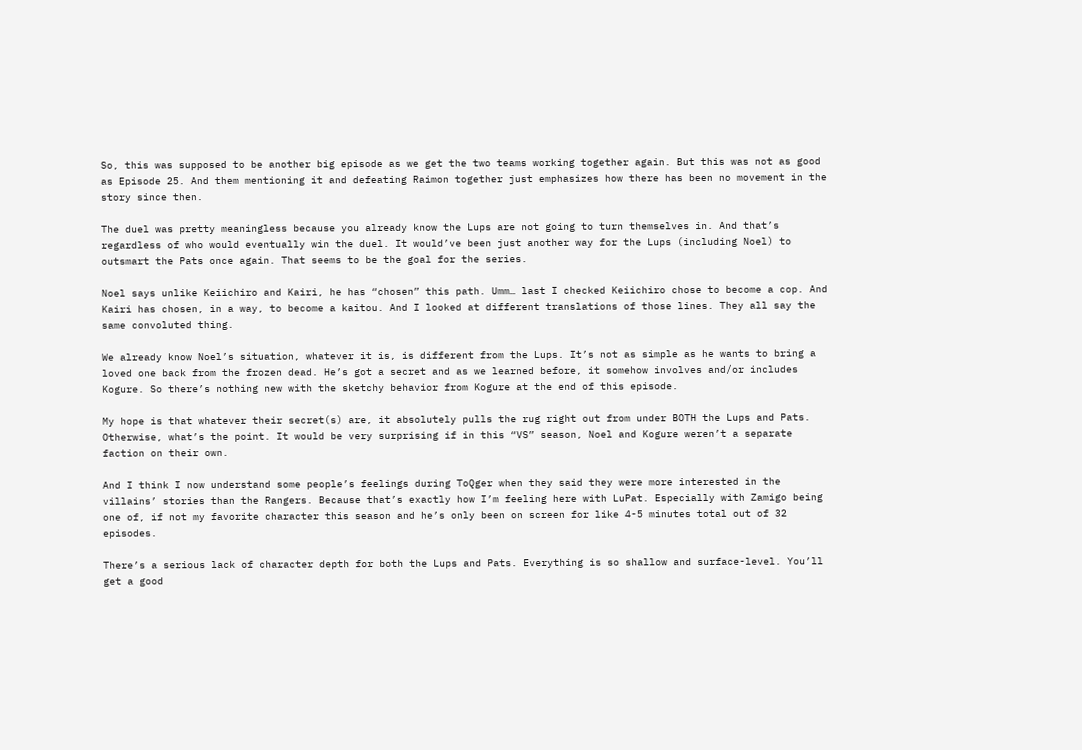So, this was supposed to be another big episode as we get the two teams working together again. But this was not as good as Episode 25. And them mentioning it and defeating Raimon together just emphasizes how there has been no movement in the story since then.

The duel was pretty meaningless because you already know the Lups are not going to turn themselves in. And that’s regardless of who would eventually win the duel. It would’ve been just another way for the Lups (including Noel) to outsmart the Pats once again. That seems to be the goal for the series.

Noel says unlike Keiichiro and Kairi, he has “chosen” this path. Umm… last I checked Keiichiro chose to become a cop. And Kairi has chosen, in a way, to become a kaitou. And I looked at different translations of those lines. They all say the same convoluted thing.

We already know Noel’s situation, whatever it is, is different from the Lups. It’s not as simple as he wants to bring a loved one back from the frozen dead. He’s got a secret and as we learned before, it somehow involves and/or includes Kogure. So there’s nothing new with the sketchy behavior from Kogure at the end of this episode.

My hope is that whatever their secret(s) are, it absolutely pulls the rug right out from under BOTH the Lups and Pats. Otherwise, what’s the point. It would be very surprising if in this “VS” season, Noel and Kogure weren’t a separate faction on their own.

And I think I now understand some people’s feelings during ToQger when they said they were more interested in the villains’ stories than the Rangers. Because that’s exactly how I’m feeling here with LuPat. Especially with Zamigo being one of, if not my favorite character this season and he’s only been on screen for like 4-5 minutes total out of 32 episodes.

There’s a serious lack of character depth for both the Lups and Pats. Everything is so shallow and surface-level. You’ll get a good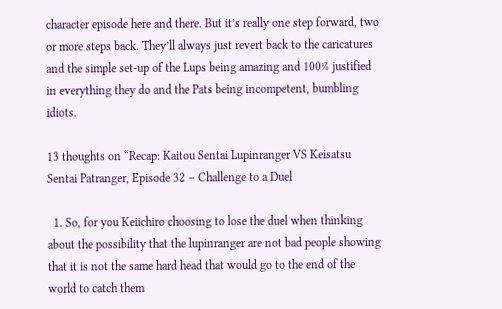character episode here and there. But it’s really one step forward, two or more steps back. They’ll always just revert back to the caricatures and the simple set-up of the Lups being amazing and 100% justified in everything they do and the Pats being incompetent, bumbling idiots.

13 thoughts on “Recap: Kaitou Sentai Lupinranger VS Keisatsu Sentai Patranger, Episode 32 – Challenge to a Duel

  1. So, for you Keiichiro choosing to lose the duel when thinking about the possibility that the lupinranger are not bad people showing that it is not the same hard head that would go to the end of the world to catch them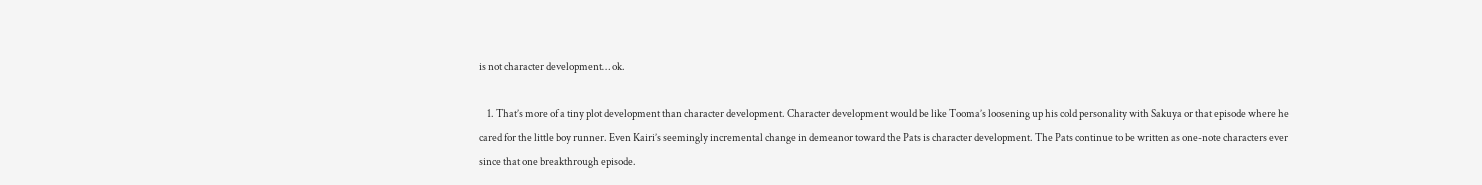is not character development… ok.

    1. That’s more of a tiny plot development than character development. Character development would be like Tooma’s loosening up his cold personality with Sakuya or that episode where he cared for the little boy runner. Even Kairi’s seemingly incremental change in demeanor toward the Pats is character development. The Pats continue to be written as one-note characters ever since that one breakthrough episode.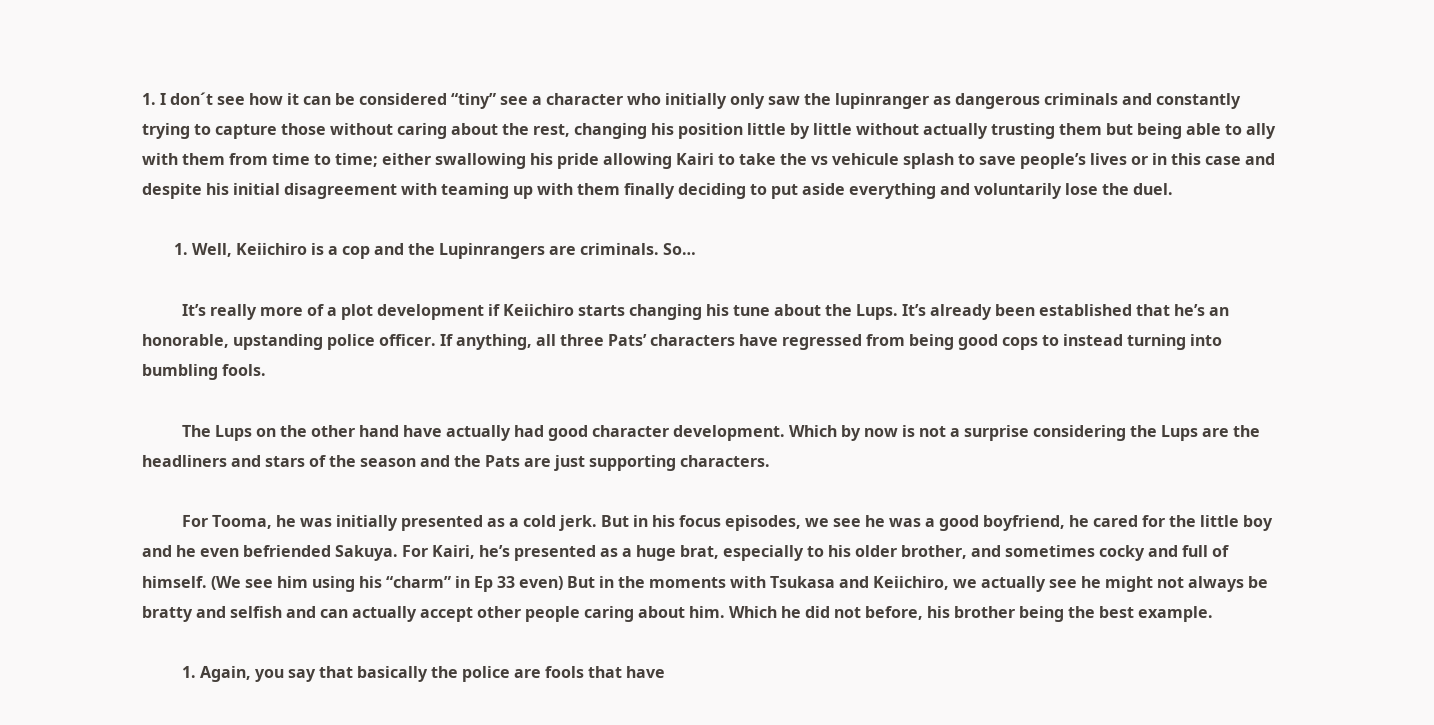1. I don´t see how it can be considered “tiny” see a character who initially only saw the lupinranger as dangerous criminals and constantly trying to capture those without caring about the rest, changing his position little by little without actually trusting them but being able to ally with them from time to time; either swallowing his pride allowing Kairi to take the vs vehicule splash to save people’s lives or in this case and despite his initial disagreement with teaming up with them finally deciding to put aside everything and voluntarily lose the duel.

        1. Well, Keiichiro is a cop and the Lupinrangers are criminals. So…

          It’s really more of a plot development if Keiichiro starts changing his tune about the Lups. It’s already been established that he’s an honorable, upstanding police officer. If anything, all three Pats’ characters have regressed from being good cops to instead turning into bumbling fools.

          The Lups on the other hand have actually had good character development. Which by now is not a surprise considering the Lups are the headliners and stars of the season and the Pats are just supporting characters.

          For Tooma, he was initially presented as a cold jerk. But in his focus episodes, we see he was a good boyfriend, he cared for the little boy and he even befriended Sakuya. For Kairi, he’s presented as a huge brat, especially to his older brother, and sometimes cocky and full of himself. (We see him using his “charm” in Ep 33 even) But in the moments with Tsukasa and Keiichiro, we actually see he might not always be bratty and selfish and can actually accept other people caring about him. Which he did not before, his brother being the best example.

          1. Again, you say that basically the police are fools that have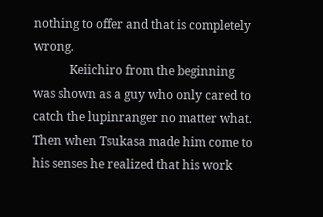nothing to offer and that is completely wrong.
            Keiichiro from the beginning was shown as a guy who only cared to catch the lupinranger no matter what. Then when Tsukasa made him come to his senses he realized that his work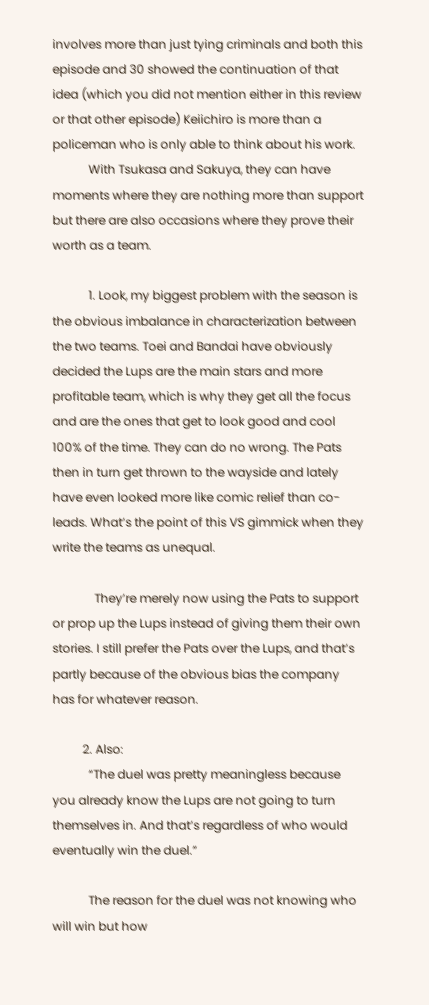involves more than just tying criminals and both this episode and 30 showed the continuation of that idea (which you did not mention either in this review or that other episode) Keiichiro is more than a policeman who is only able to think about his work.
            With Tsukasa and Sakuya, they can have moments where they are nothing more than support but there are also occasions where they prove their worth as a team.

            1. Look, my biggest problem with the season is the obvious imbalance in characterization between the two teams. Toei and Bandai have obviously decided the Lups are the main stars and more profitable team, which is why they get all the focus and are the ones that get to look good and cool 100% of the time. They can do no wrong. The Pats then in turn get thrown to the wayside and lately have even looked more like comic relief than co-leads. What’s the point of this VS gimmick when they write the teams as unequal.

              They’re merely now using the Pats to support or prop up the Lups instead of giving them their own stories. I still prefer the Pats over the Lups, and that’s partly because of the obvious bias the company has for whatever reason.

          2. Also:
            “The duel was pretty meaningless because you already know the Lups are not going to turn themselves in. And that’s regardless of who would eventually win the duel.”

            The reason for the duel was not knowing who will win but how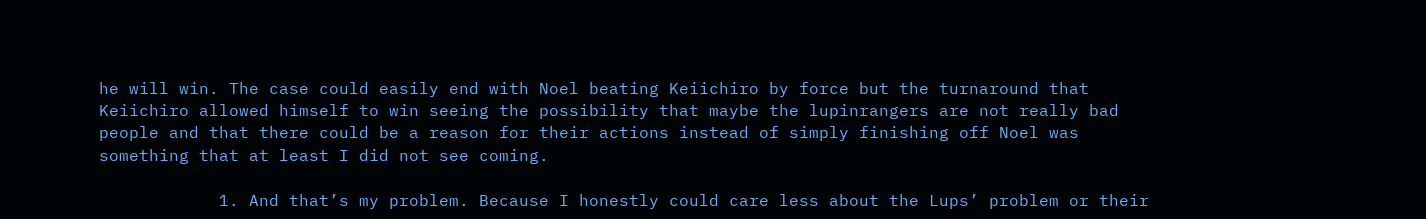he will win. The case could easily end with Noel beating Keiichiro by force but the turnaround that Keiichiro allowed himself to win seeing the possibility that maybe the lupinrangers are not really bad people and that there could be a reason for their actions instead of simply finishing off Noel was something that at least I did not see coming.

            1. And that’s my problem. Because I honestly could care less about the Lups’ problem or their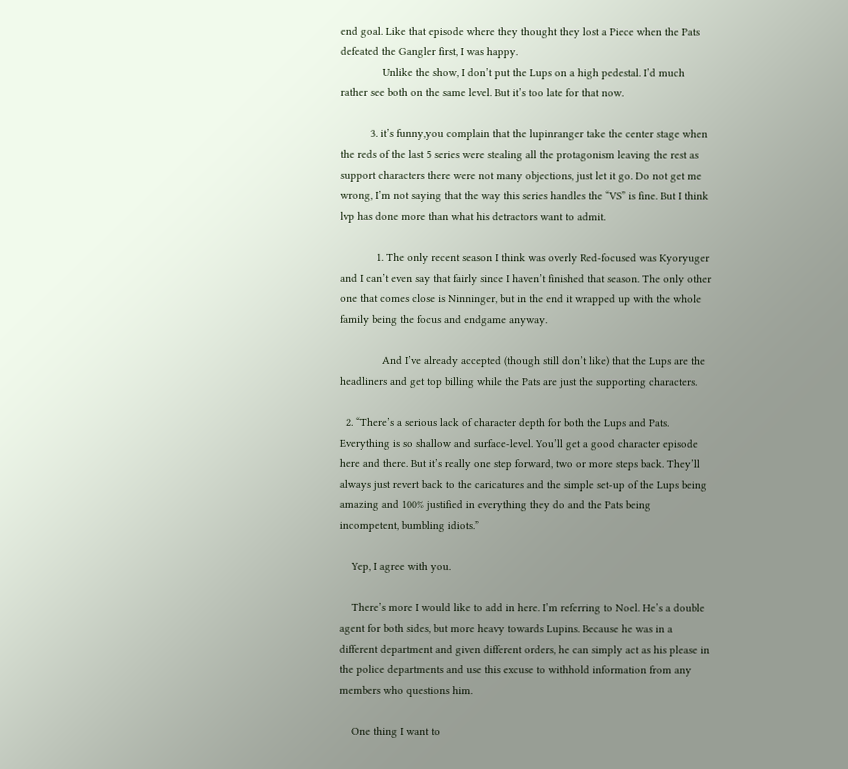end goal. Like that episode where they thought they lost a Piece when the Pats defeated the Gangler first, I was happy.
              Unlike the show, I don’t put the Lups on a high pedestal. I’d much rather see both on the same level. But it’s too late for that now.

          3. it’s funny,you complain that the lupinranger take the center stage when the reds of the last 5 series were stealing all the protagonism leaving the rest as support characters there were not many objections, just let it go. Do not get me wrong, I’m not saying that the way this series handles the “VS” is fine. But I think lvp has done more than what his detractors want to admit.

            1. The only recent season I think was overly Red-focused was Kyoryuger and I can’t even say that fairly since I haven’t finished that season. The only other one that comes close is Ninninger, but in the end it wrapped up with the whole family being the focus and endgame anyway.

              And I’ve already accepted (though still don’t like) that the Lups are the headliners and get top billing while the Pats are just the supporting characters.

  2. “There’s a serious lack of character depth for both the Lups and Pats. Everything is so shallow and surface-level. You’ll get a good character episode here and there. But it’s really one step forward, two or more steps back. They’ll always just revert back to the caricatures and the simple set-up of the Lups being amazing and 100% justified in everything they do and the Pats being incompetent, bumbling idiots.”

    Yep, I agree with you.

    There’s more I would like to add in here. I’m referring to Noel. He’s a double agent for both sides, but more heavy towards Lupins. Because he was in a different department and given different orders, he can simply act as his please in the police departments and use this excuse to withhold information from any members who questions him.

    One thing I want to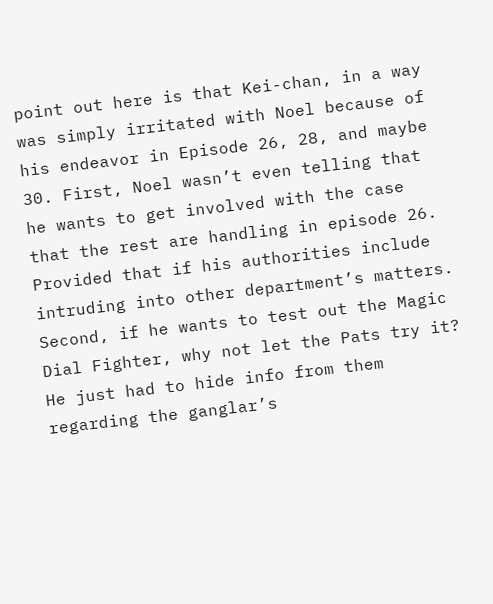point out here is that Kei-chan, in a way was simply irritated with Noel because of his endeavor in Episode 26, 28, and maybe 30. First, Noel wasn’t even telling that he wants to get involved with the case that the rest are handling in episode 26. Provided that if his authorities include intruding into other department’s matters. Second, if he wants to test out the Magic Dial Fighter, why not let the Pats try it? He just had to hide info from them regarding the ganglar’s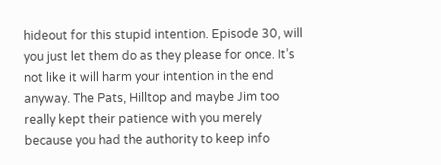hideout for this stupid intention. Episode 30, will you just let them do as they please for once. It’s not like it will harm your intention in the end anyway. The Pats, Hilltop and maybe Jim too really kept their patience with you merely because you had the authority to keep info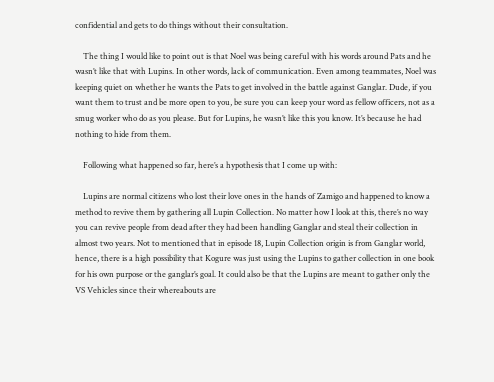confidential and gets to do things without their consultation.

    The thing I would like to point out is that Noel was being careful with his words around Pats and he wasn’t like that with Lupins. In other words, lack of communication. Even among teammates, Noel was keeping quiet on whether he wants the Pats to get involved in the battle against Ganglar. Dude, if you want them to trust and be more open to you, be sure you can keep your word as fellow officers, not as a smug worker who do as you please. But for Lupins, he wasn’t like this you know. It’s because he had nothing to hide from them.

    Following what happened so far, here’s a hypothesis that I come up with:

    Lupins are normal citizens who lost their love ones in the hands of Zamigo and happened to know a method to revive them by gathering all Lupin Collection. No matter how I look at this, there’s no way you can revive people from dead after they had been handling Ganglar and steal their collection in almost two years. Not to mentioned that in episode 18, Lupin Collection origin is from Ganglar world, hence, there is a high possibility that Kogure was just using the Lupins to gather collection in one book for his own purpose or the ganglar’s goal. It could also be that the Lupins are meant to gather only the VS Vehicles since their whereabouts are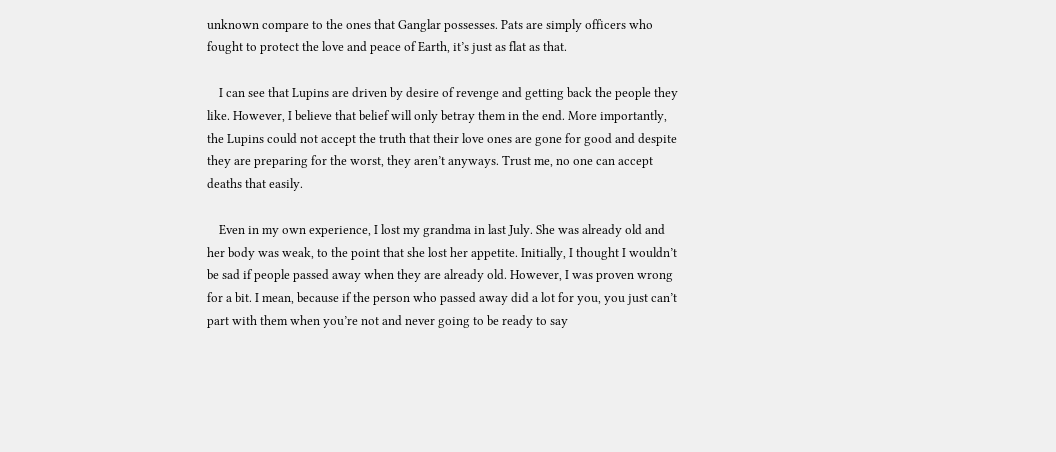unknown compare to the ones that Ganglar possesses. Pats are simply officers who fought to protect the love and peace of Earth, it’s just as flat as that.

    I can see that Lupins are driven by desire of revenge and getting back the people they like. However, I believe that belief will only betray them in the end. More importantly, the Lupins could not accept the truth that their love ones are gone for good and despite they are preparing for the worst, they aren’t anyways. Trust me, no one can accept deaths that easily.

    Even in my own experience, I lost my grandma in last July. She was already old and her body was weak, to the point that she lost her appetite. Initially, I thought I wouldn’t be sad if people passed away when they are already old. However, I was proven wrong for a bit. I mean, because if the person who passed away did a lot for you, you just can’t part with them when you’re not and never going to be ready to say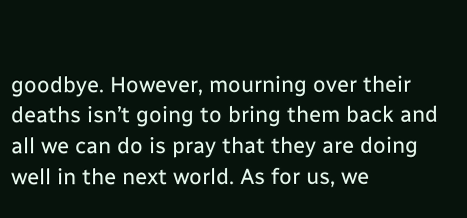goodbye. However, mourning over their deaths isn’t going to bring them back and all we can do is pray that they are doing well in the next world. As for us, we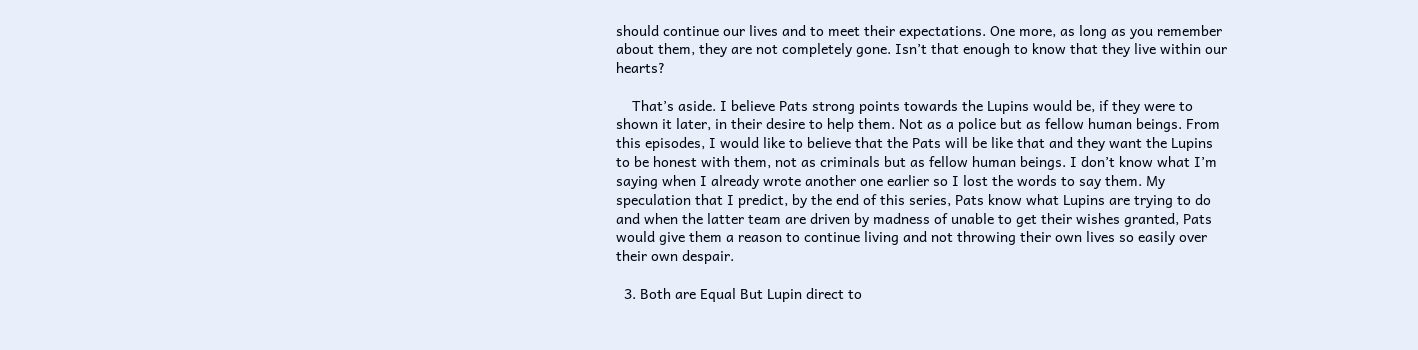should continue our lives and to meet their expectations. One more, as long as you remember about them, they are not completely gone. Isn’t that enough to know that they live within our hearts?

    That’s aside. I believe Pats strong points towards the Lupins would be, if they were to shown it later, in their desire to help them. Not as a police but as fellow human beings. From this episodes, I would like to believe that the Pats will be like that and they want the Lupins to be honest with them, not as criminals but as fellow human beings. I don’t know what I’m saying when I already wrote another one earlier so I lost the words to say them. My speculation that I predict, by the end of this series, Pats know what Lupins are trying to do and when the latter team are driven by madness of unable to get their wishes granted, Pats would give them a reason to continue living and not throwing their own lives so easily over their own despair.

  3. Both are Equal But Lupin direct to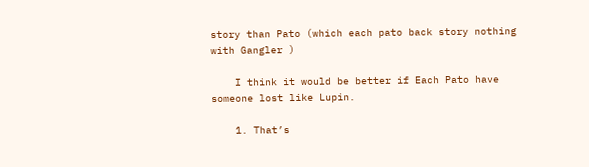story than Pato (which each pato back story nothing with Gangler )

    I think it would be better if Each Pato have someone lost like Lupin.

    1. That’s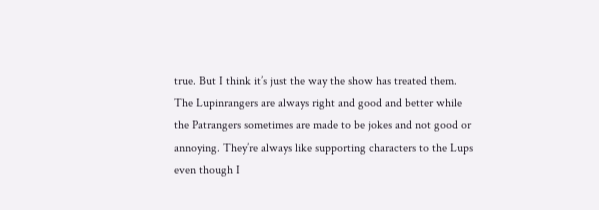true. But I think it’s just the way the show has treated them. The Lupinrangers are always right and good and better while the Patrangers sometimes are made to be jokes and not good or annoying. They’re always like supporting characters to the Lups even though I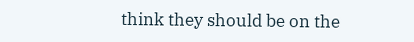think they should be on the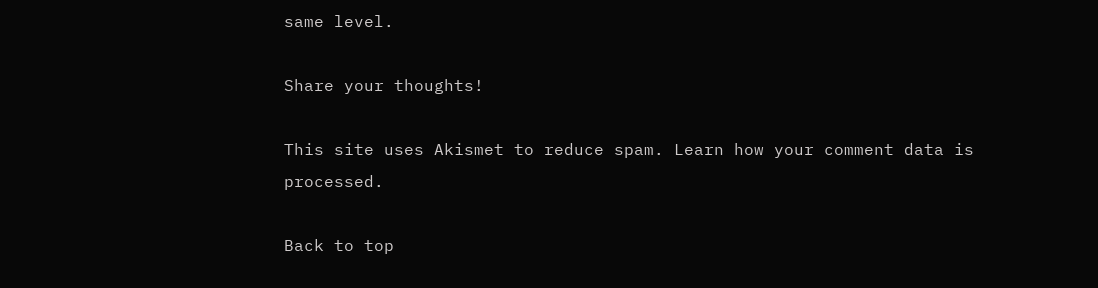same level.

Share your thoughts!

This site uses Akismet to reduce spam. Learn how your comment data is processed.

Back to top